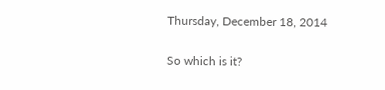Thursday, December 18, 2014

So which is it?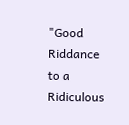"Good Riddance to a Ridiculous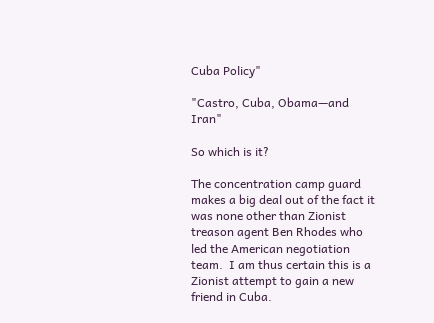Cuba Policy"

"Castro, Cuba, Obama—and Iran"

So which is it?

The concentration camp guard makes a big deal out of the fact it was none other than Zionist treason agent Ben Rhodes who led the American negotiation team.  I am thus certain this is a Zionist attempt to gain a new friend in Cuba.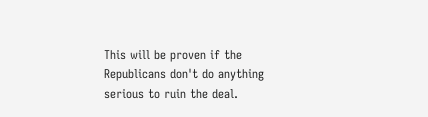This will be proven if the Republicans don't do anything serious to ruin the deal.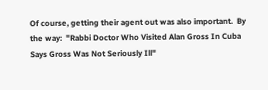Of course, getting their agent out was also important.  By the way:  "Rabbi Doctor Who Visited Alan Gross In Cuba Says Gross Was Not Seriously Ill"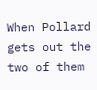When Pollard gets out the two of them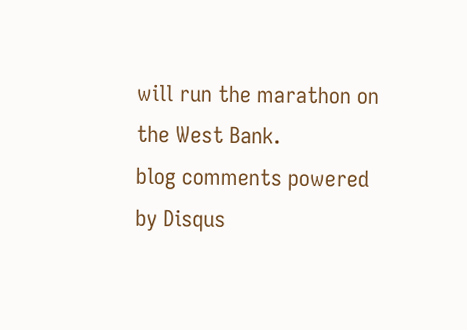will run the marathon on the West Bank.
blog comments powered by Disqus